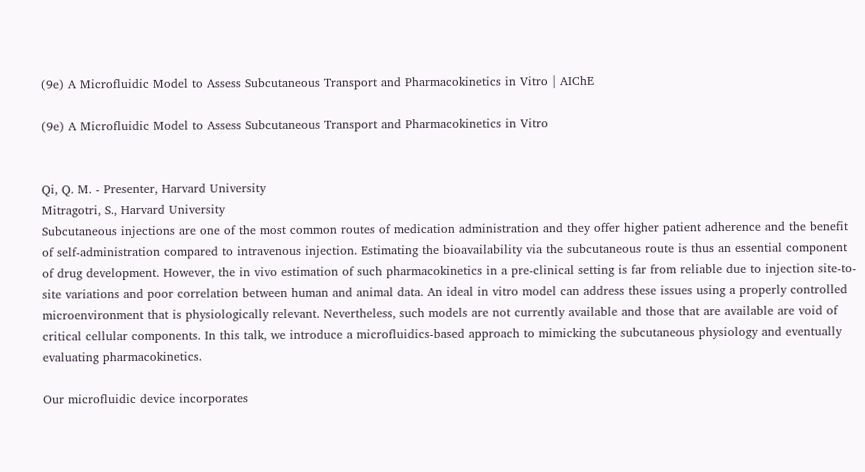(9e) A Microfluidic Model to Assess Subcutaneous Transport and Pharmacokinetics in Vitro | AIChE

(9e) A Microfluidic Model to Assess Subcutaneous Transport and Pharmacokinetics in Vitro


Qi, Q. M. - Presenter, Harvard University
Mitragotri, S., Harvard University
Subcutaneous injections are one of the most common routes of medication administration and they offer higher patient adherence and the benefit of self-administration compared to intravenous injection. Estimating the bioavailability via the subcutaneous route is thus an essential component of drug development. However, the in vivo estimation of such pharmacokinetics in a pre-clinical setting is far from reliable due to injection site-to-site variations and poor correlation between human and animal data. An ideal in vitro model can address these issues using a properly controlled microenvironment that is physiologically relevant. Nevertheless, such models are not currently available and those that are available are void of critical cellular components. In this talk, we introduce a microfluidics-based approach to mimicking the subcutaneous physiology and eventually evaluating pharmacokinetics.

Our microfluidic device incorporates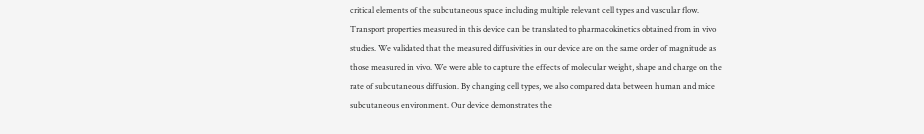critical elements of the subcutaneous space including multiple relevant cell types and vascular flow. Transport properties measured in this device can be translated to pharmacokinetics obtained from in vivo studies. We validated that the measured diffusivities in our device are on the same order of magnitude as those measured in vivo. We were able to capture the effects of molecular weight, shape and charge on the rate of subcutaneous diffusion. By changing cell types, we also compared data between human and mice subcutaneous environment. Our device demonstrates the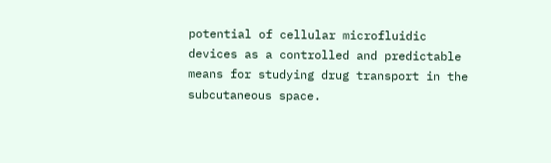potential of cellular microfluidic devices as a controlled and predictable means for studying drug transport in the subcutaneous space.